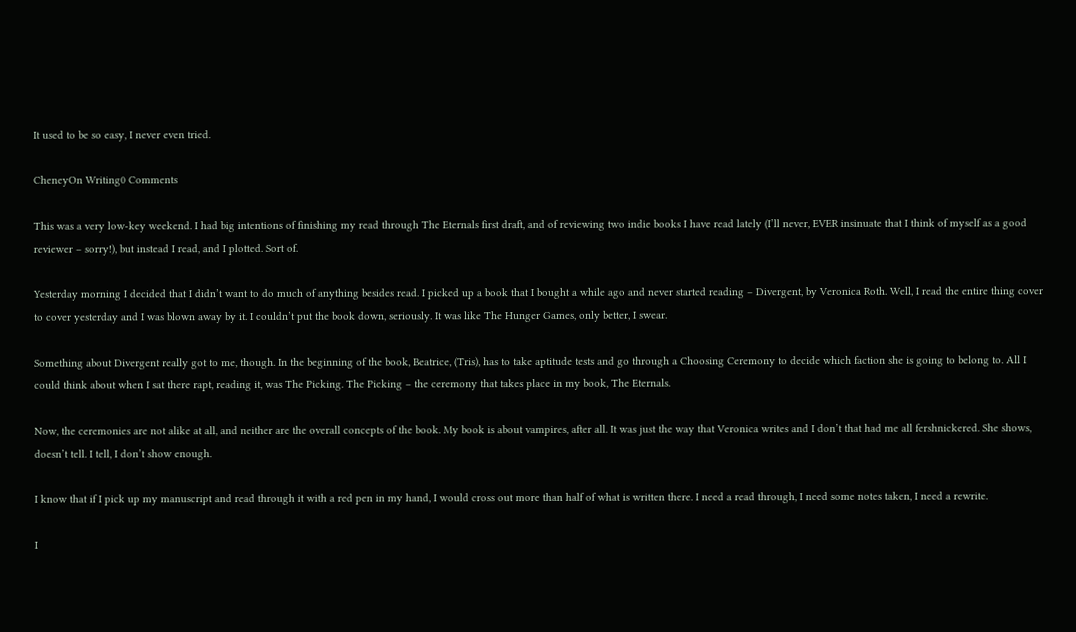It used to be so easy, I never even tried.

CheneyOn Writing0 Comments

This was a very low-key weekend. I had big intentions of finishing my read through The Eternals first draft, and of reviewing two indie books I have read lately (I’ll never, EVER insinuate that I think of myself as a good reviewer – sorry!), but instead I read, and I plotted. Sort of.

Yesterday morning I decided that I didn’t want to do much of anything besides read. I picked up a book that I bought a while ago and never started reading – Divergent, by Veronica Roth. Well, I read the entire thing cover to cover yesterday and I was blown away by it. I couldn’t put the book down, seriously. It was like The Hunger Games, only better, I swear.

Something about Divergent really got to me, though. In the beginning of the book, Beatrice, (Tris), has to take aptitude tests and go through a Choosing Ceremony to decide which faction she is going to belong to. All I could think about when I sat there rapt, reading it, was The Picking. The Picking – the ceremony that takes place in my book, The Eternals.

Now, the ceremonies are not alike at all, and neither are the overall concepts of the book. My book is about vampires, after all. It was just the way that Veronica writes and I don’t that had me all fershnickered. She shows, doesn’t tell. I tell, I don’t show enough.

I know that if I pick up my manuscript and read through it with a red pen in my hand, I would cross out more than half of what is written there. I need a read through, I need some notes taken, I need a rewrite.

I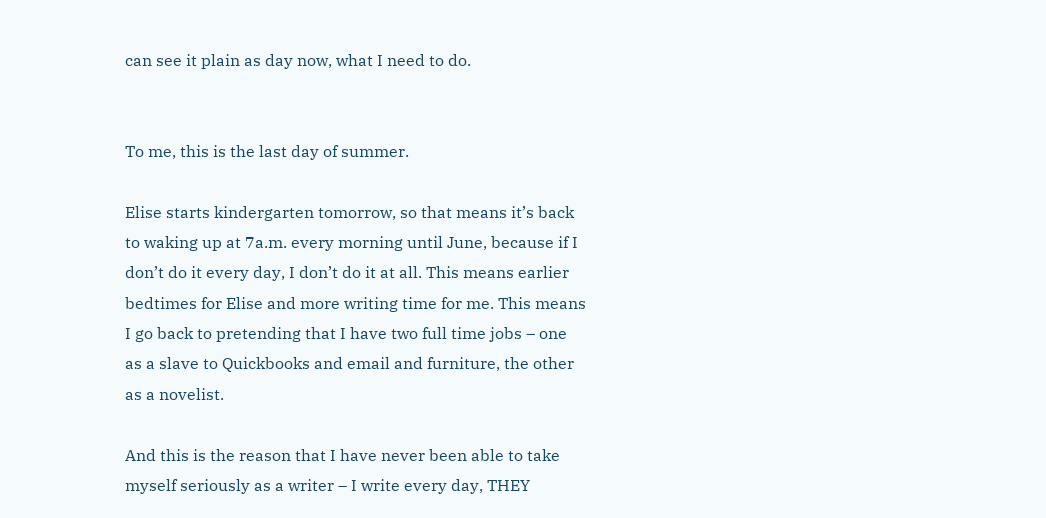can see it plain as day now, what I need to do.


To me, this is the last day of summer.

Elise starts kindergarten tomorrow, so that means it’s back to waking up at 7a.m. every morning until June, because if I don’t do it every day, I don’t do it at all. This means earlier bedtimes for Elise and more writing time for me. This means I go back to pretending that I have two full time jobs – one as a slave to Quickbooks and email and furniture, the other as a novelist.

And this is the reason that I have never been able to take myself seriously as a writer – I write every day, THEY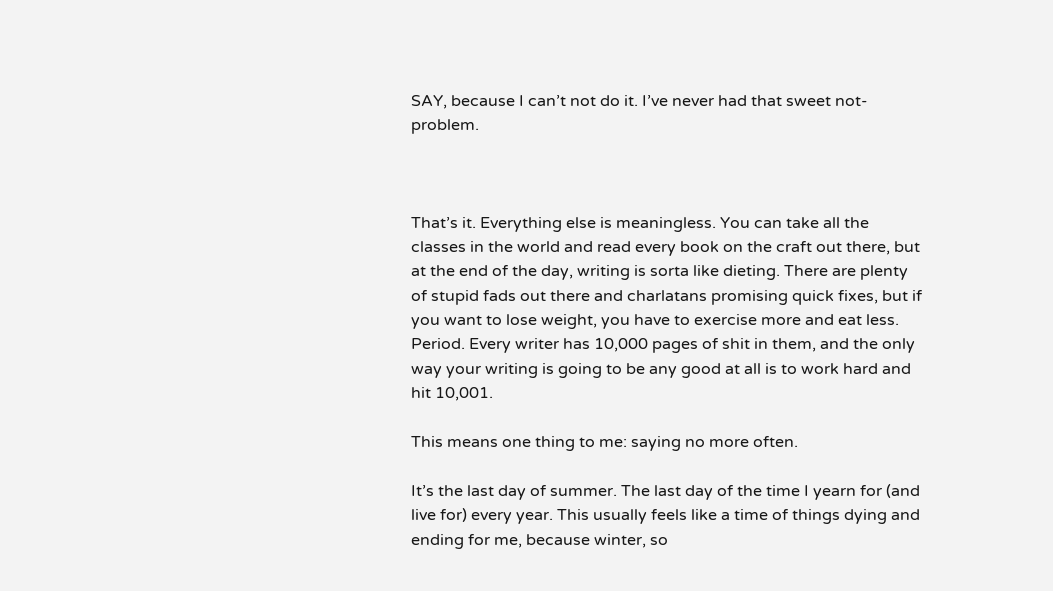SAY, because I can’t not do it. I’ve never had that sweet not-problem.



That’s it. Everything else is meaningless. You can take all the classes in the world and read every book on the craft out there, but at the end of the day, writing is sorta like dieting. There are plenty of stupid fads out there and charlatans promising quick fixes, but if you want to lose weight, you have to exercise more and eat less. Period. Every writer has 10,000 pages of shit in them, and the only way your writing is going to be any good at all is to work hard and hit 10,001.

This means one thing to me: saying no more often.

It’s the last day of summer. The last day of the time I yearn for (and live for) every year. This usually feels like a time of things dying and ending for me, because winter, so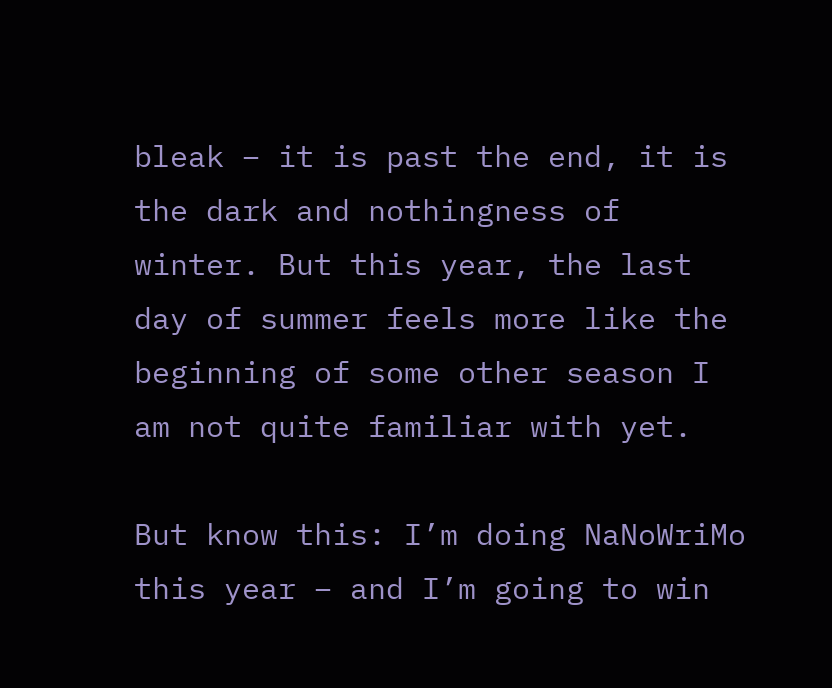bleak – it is past the end, it is the dark and nothingness of winter. But this year, the last day of summer feels more like the beginning of some other season I am not quite familiar with yet.

But know this: I’m doing NaNoWriMo this year – and I’m going to win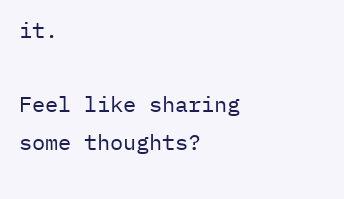it.

Feel like sharing some thoughts?